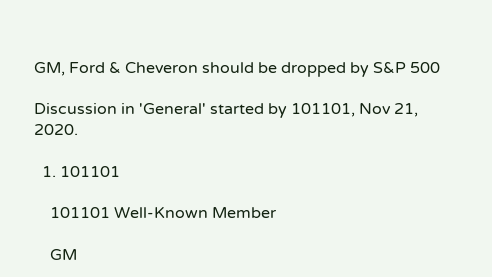GM, Ford & Cheveron should be dropped by S&P 500

Discussion in 'General' started by 101101, Nov 21, 2020.

  1. 101101

    101101 Well-Known Member

    GM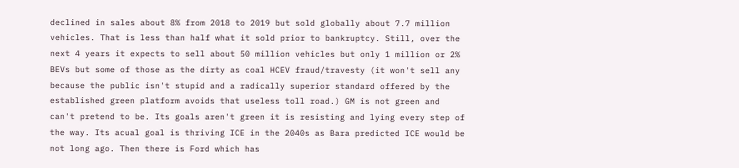declined in sales about 8% from 2018 to 2019 but sold globally about 7.7 million vehicles. That is less than half what it sold prior to bankruptcy. Still, over the next 4 years it expects to sell about 50 million vehicles but only 1 million or 2% BEVs but some of those as the dirty as coal HCEV fraud/travesty (it won't sell any because the public isn't stupid and a radically superior standard offered by the established green platform avoids that useless toll road.) GM is not green and can't pretend to be. Its goals aren't green it is resisting and lying every step of the way. Its acual goal is thriving ICE in the 2040s as Bara predicted ICE would be not long ago. Then there is Ford which has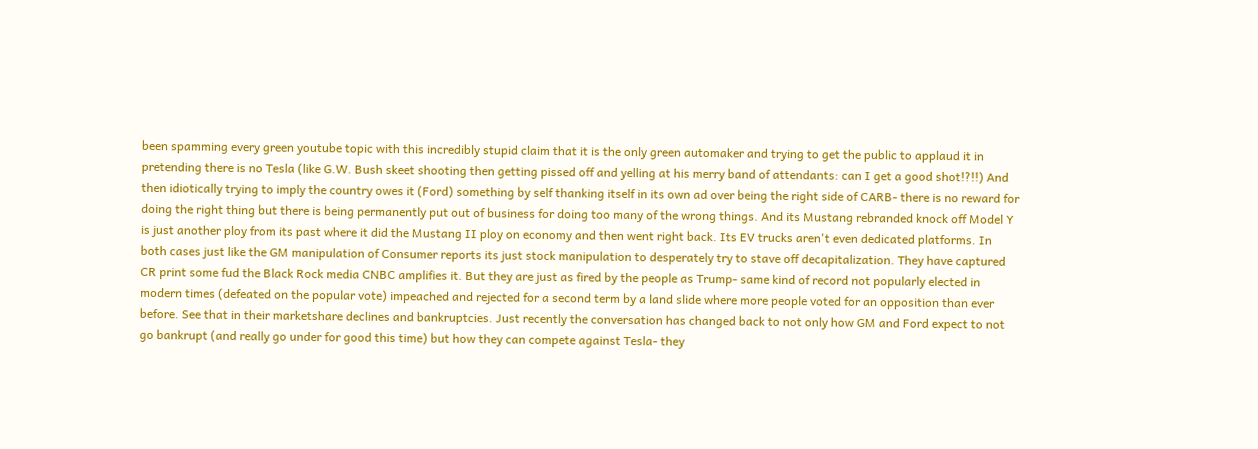been spamming every green youtube topic with this incredibly stupid claim that it is the only green automaker and trying to get the public to applaud it in pretending there is no Tesla (like G.W. Bush skeet shooting then getting pissed off and yelling at his merry band of attendants: can I get a good shot!?!!) And then idiotically trying to imply the country owes it (Ford) something by self thanking itself in its own ad over being the right side of CARB- there is no reward for doing the right thing but there is being permanently put out of business for doing too many of the wrong things. And its Mustang rebranded knock off Model Y is just another ploy from its past where it did the Mustang II ploy on economy and then went right back. Its EV trucks aren't even dedicated platforms. In both cases just like the GM manipulation of Consumer reports its just stock manipulation to desperately try to stave off decapitalization. They have captured CR print some fud the Black Rock media CNBC amplifies it. But they are just as fired by the people as Trump- same kind of record not popularly elected in modern times (defeated on the popular vote) impeached and rejected for a second term by a land slide where more people voted for an opposition than ever before. See that in their marketshare declines and bankruptcies. Just recently the conversation has changed back to not only how GM and Ford expect to not go bankrupt (and really go under for good this time) but how they can compete against Tesla- they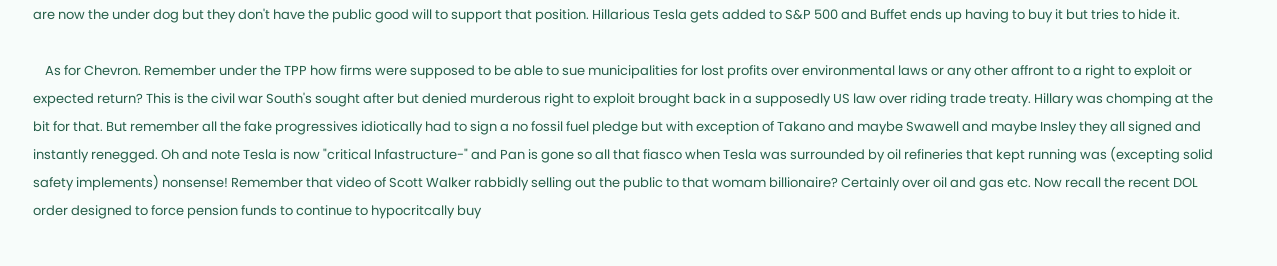are now the under dog but they don't have the public good will to support that position. Hillarious Tesla gets added to S&P 500 and Buffet ends up having to buy it but tries to hide it.

    As for Chevron. Remember under the TPP how firms were supposed to be able to sue municipalities for lost profits over environmental laws or any other affront to a right to exploit or expected return? This is the civil war South's sought after but denied murderous right to exploit brought back in a supposedly US law over riding trade treaty. Hillary was chomping at the bit for that. But remember all the fake progressives idiotically had to sign a no fossil fuel pledge but with exception of Takano and maybe Swawell and maybe Insley they all signed and instantly renegged. Oh and note Tesla is now "critical lnfastructure-" and Pan is gone so all that fiasco when Tesla was surrounded by oil refineries that kept running was (excepting solid safety implements) nonsense! Remember that video of Scott Walker rabbidly selling out the public to that womam billionaire? Certainly over oil and gas etc. Now recall the recent DOL order designed to force pension funds to continue to hypocritcally buy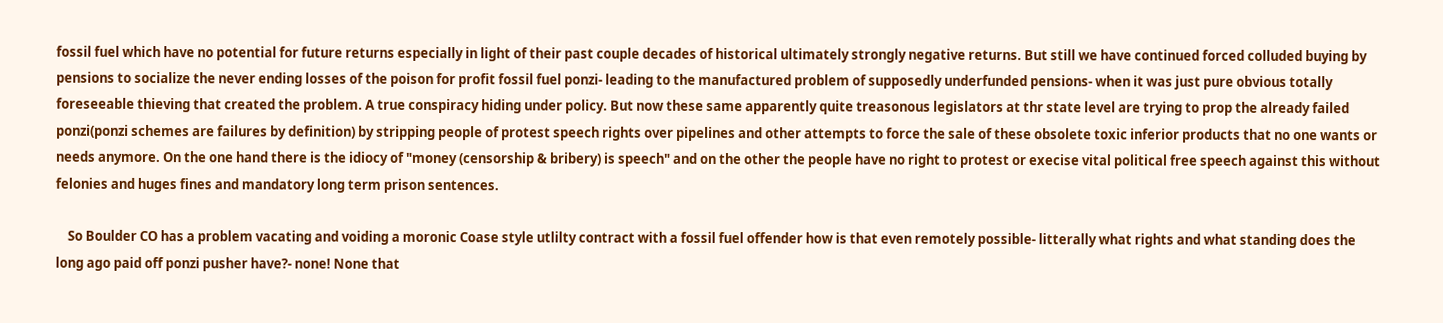fossil fuel which have no potential for future returns especially in light of their past couple decades of historical ultimately strongly negative returns. But still we have continued forced colluded buying by pensions to socialize the never ending losses of the poison for profit fossil fuel ponzi- leading to the manufactured problem of supposedly underfunded pensions- when it was just pure obvious totally foreseeable thieving that created the problem. A true conspiracy hiding under policy. But now these same apparently quite treasonous legislators at thr state level are trying to prop the already failed ponzi(ponzi schemes are failures by definition) by stripping people of protest speech rights over pipelines and other attempts to force the sale of these obsolete toxic inferior products that no one wants or needs anymore. On the one hand there is the idiocy of "money (censorship & bribery) is speech" and on the other the people have no right to protest or execise vital political free speech against this without felonies and huges fines and mandatory long term prison sentences.

    So Boulder CO has a problem vacating and voiding a moronic Coase style utlilty contract with a fossil fuel offender how is that even remotely possible- litterally what rights and what standing does the long ago paid off ponzi pusher have?- none! None that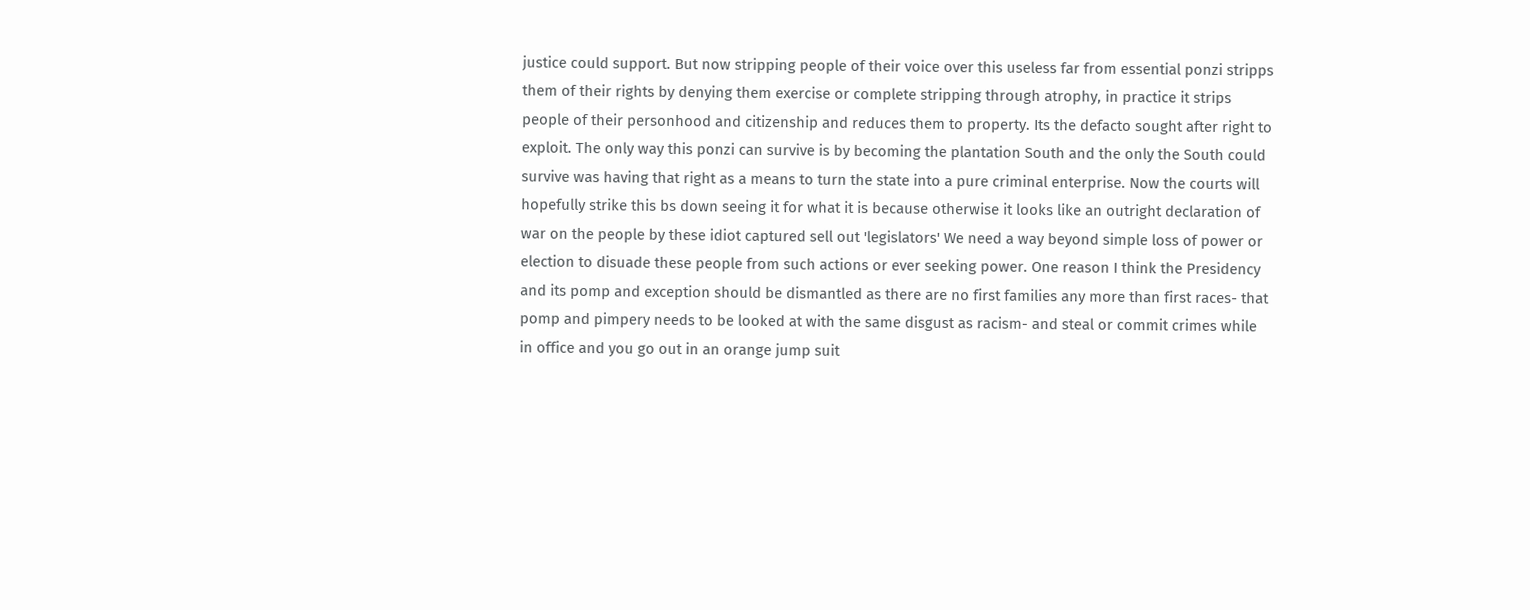justice could support. But now stripping people of their voice over this useless far from essential ponzi stripps them of their rights by denying them exercise or complete stripping through atrophy, in practice it strips people of their personhood and citizenship and reduces them to property. Its the defacto sought after right to exploit. The only way this ponzi can survive is by becoming the plantation South and the only the South could survive was having that right as a means to turn the state into a pure criminal enterprise. Now the courts will hopefully strike this bs down seeing it for what it is because otherwise it looks like an outright declaration of war on the people by these idiot captured sell out 'legislators' We need a way beyond simple loss of power or election to disuade these people from such actions or ever seeking power. One reason I think the Presidency and its pomp and exception should be dismantled as there are no first families any more than first races- that pomp and pimpery needs to be looked at with the same disgust as racism- and steal or commit crimes while in office and you go out in an orange jump suit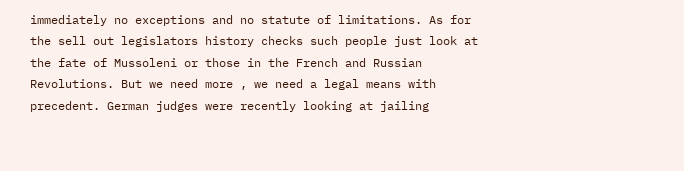immediately no exceptions and no statute of limitations. As for the sell out legislators history checks such people just look at the fate of Mussoleni or those in the French and Russian Revolutions. But we need more , we need a legal means with precedent. German judges were recently looking at jailing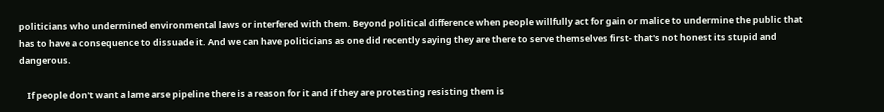politicians who undermined environmental laws or interfered with them. Beyond political difference when people willfully act for gain or malice to undermine the public that has to have a consequence to dissuade it. And we can have politicians as one did recently saying they are there to serve themselves first- that's not honest its stupid and dangerous.

    If people don't want a lame arse pipeline there is a reason for it and if they are protesting resisting them is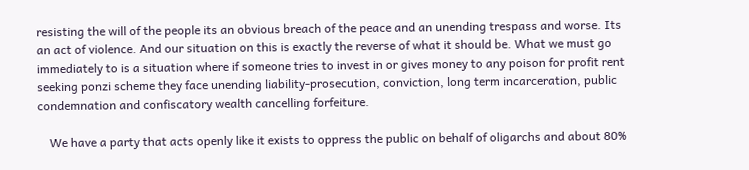resisting the will of the people its an obvious breach of the peace and an unending trespass and worse. Its an act of violence. And our situation on this is exactly the reverse of what it should be. What we must go immediately to is a situation where if someone tries to invest in or gives money to any poison for profit rent seeking ponzi scheme they face unending liability-prosecution, conviction, long term incarceration, public condemnation and confiscatory wealth cancelling forfeiture.

    We have a party that acts openly like it exists to oppress the public on behalf of oligarchs and about 80%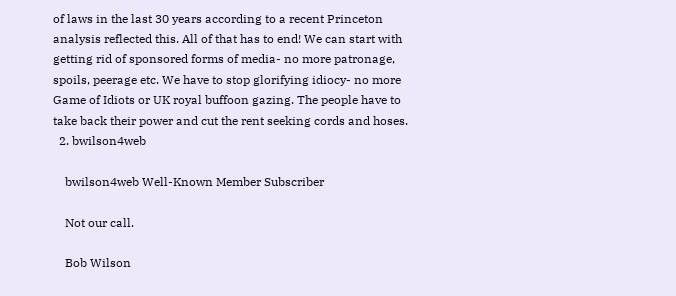of laws in the last 30 years according to a recent Princeton analysis reflected this. All of that has to end! We can start with getting rid of sponsored forms of media- no more patronage, spoils, peerage etc. We have to stop glorifying idiocy- no more Game of Idiots or UK royal buffoon gazing. The people have to take back their power and cut the rent seeking cords and hoses.
  2. bwilson4web

    bwilson4web Well-Known Member Subscriber

    Not our call.

    Bob Wilson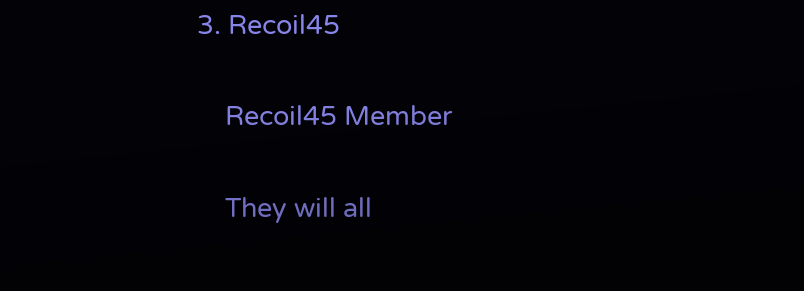3. Recoil45

    Recoil45 Member

    They will all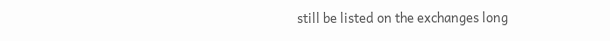still be listed on the exchanges long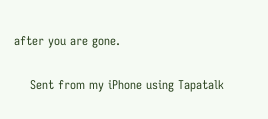after you are gone.

    Sent from my iPhone using Tapatalk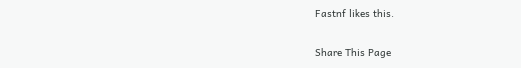Fastnf likes this.

Share This Page